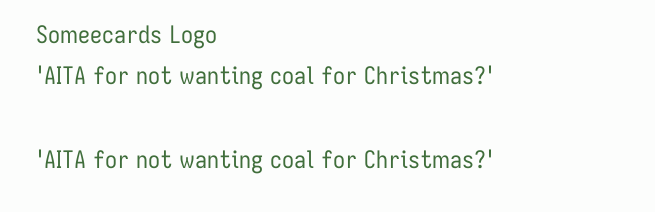Someecards Logo
'AITA for not wanting coal for Christmas?'

'AITA for not wanting coal for Christmas?'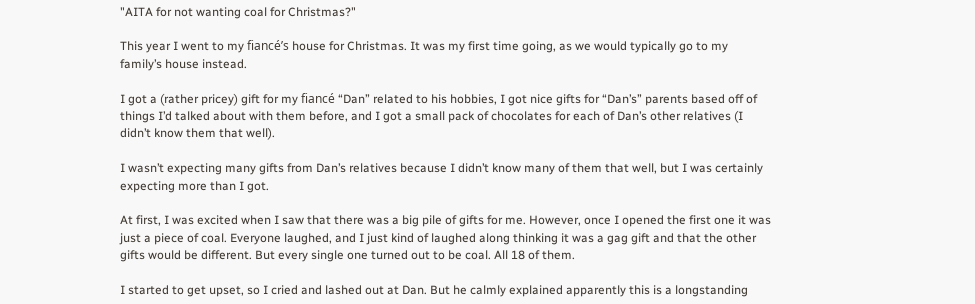"AITA for not wanting coal for Christmas?"

This year I went to my fiancé’s house for Christmas. It was my first time going, as we would typically go to my family’s house instead.

I got a (rather pricey) gift for my fiancé “Dan” related to his hobbies, I got nice gifts for “Dan’s” parents based off of things I’d talked about with them before, and I got a small pack of chocolates for each of Dan’s other relatives (I didn’t know them that well).

I wasn’t expecting many gifts from Dan’s relatives because I didn’t know many of them that well, but I was certainly expecting more than I got.

At first, I was excited when I saw that there was a big pile of gifts for me. However, once I opened the first one it was just a piece of coal. Everyone laughed, and I just kind of laughed along thinking it was a gag gift and that the other gifts would be different. But every single one turned out to be coal. All 18 of them.

I started to get upset, so I cried and lashed out at Dan. But he calmly explained apparently this is a longstanding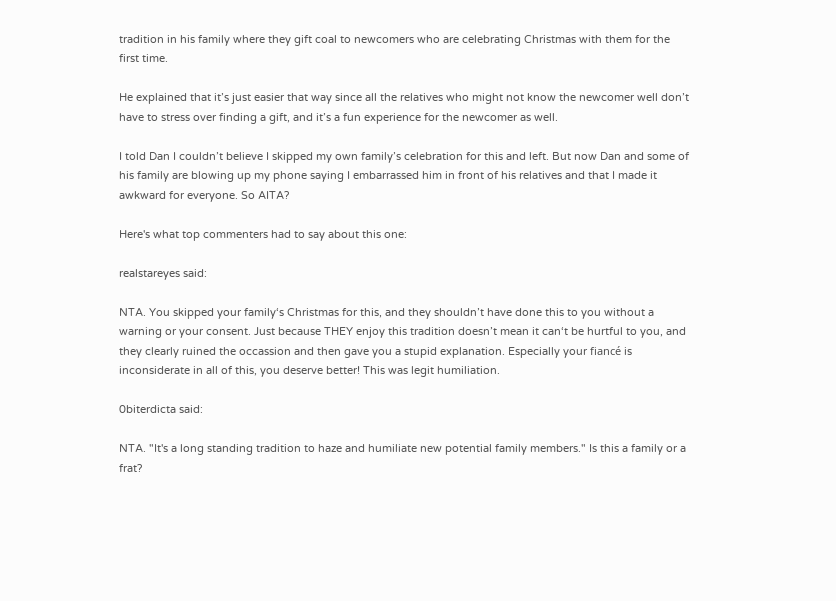tradition in his family where they gift coal to newcomers who are celebrating Christmas with them for the first time.

He explained that it’s just easier that way since all the relatives who might not know the newcomer well don’t have to stress over finding a gift, and it’s a fun experience for the newcomer as well.

I told Dan I couldn’t believe I skipped my own family’s celebration for this and left. But now Dan and some of his family are blowing up my phone saying I embarrassed him in front of his relatives and that I made it awkward for everyone. So AITA?

Here's what top commenters had to say about this one:

realstareyes said:

NTA. You skipped your family‘s Christmas for this, and they shouldn’t have done this to you without a warning or your consent. Just because THEY enjoy this tradition doesn’t mean it can‘t be hurtful to you, and they clearly ruined the occassion and then gave you a stupid explanation. Especially your fiancé is inconsiderate in all of this, you deserve better! This was legit humiliation.

0biterdicta said:

NTA. "It's a long standing tradition to haze and humiliate new potential family members." Is this a family or a frat?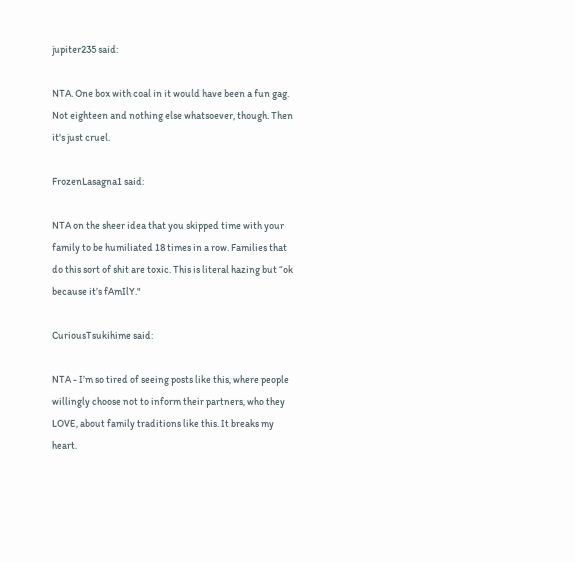jupiter235 said:

NTA. One box with coal in it would have been a fun gag. Not eighteen and nothing else whatsoever, though. Then it's just cruel.

FrozenLasagna1 said:

NTA on the sheer idea that you skipped time with your family to be humiliated 18 times in a row. Families that do this sort of shit are toxic. This is literal hazing but “ok because it’s fAmIlY."

CuriousTsukihime said:

NTA - I’m so tired of seeing posts like this, where people willingly choose not to inform their partners, who they LOVE, about family traditions like this. It breaks my heart.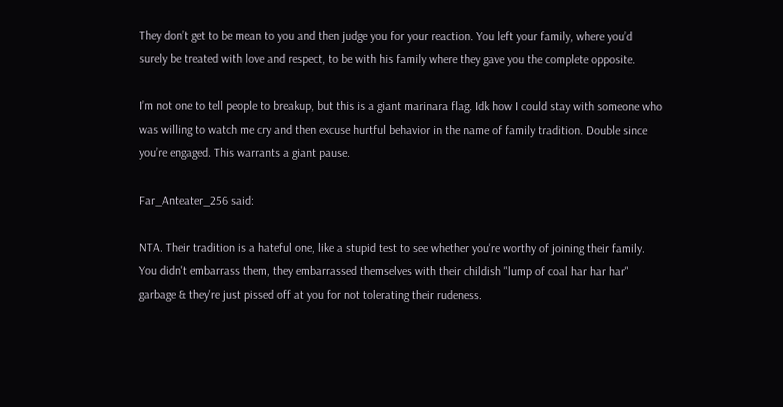They don’t get to be mean to you and then judge you for your reaction. You left your family, where you’d surely be treated with love and respect, to be with his family where they gave you the complete opposite.

I’m not one to tell people to breakup, but this is a giant marinara flag. Idk how I could stay with someone who was willing to watch me cry and then excuse hurtful behavior in the name of family tradition. Double since you’re engaged. This warrants a giant pause.

Far_Anteater_256 said:

NTA. Their tradition is a hateful one, like a stupid test to see whether you're worthy of joining their family. You didn't embarrass them, they embarrassed themselves with their childish "lump of coal har har har" garbage & they're just pissed off at you for not tolerating their rudeness.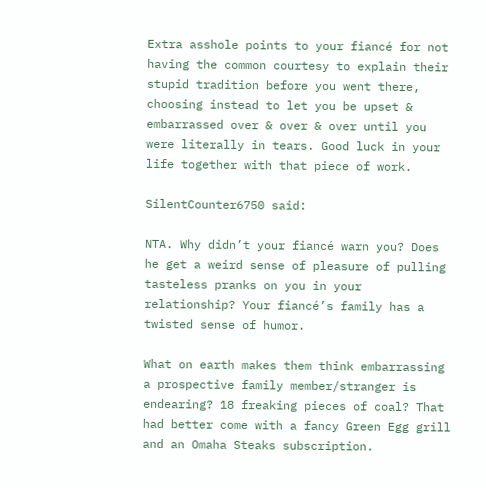Extra asshole points to your fiancé for not having the common courtesy to explain their stupid tradition before you went there, choosing instead to let you be upset & embarrassed over & over & over until you were literally in tears. Good luck in your life together with that piece of work.

SilentCounter6750 said:

NTA. Why didn’t your fiancé warn you? Does he get a weird sense of pleasure of pulling tasteless pranks on you in your relationship? Your fiancé’s family has a twisted sense of humor.

What on earth makes them think embarrassing a prospective family member/stranger is endearing? 18 freaking pieces of coal? That had better come with a fancy Green Egg grill and an Omaha Steaks subscription.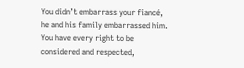You didn’t embarrass your fiancé, he and his family embarrassed him. You have every right to be considered and respected,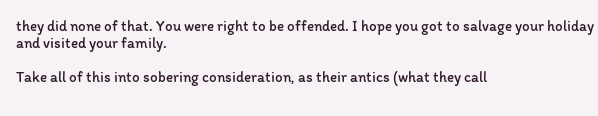they did none of that. You were right to be offended. I hope you got to salvage your holiday and visited your family.

Take all of this into sobering consideration, as their antics (what they call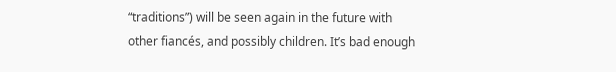“traditions”) will be seen again in the future with other fiancés, and possibly children. It’s bad enough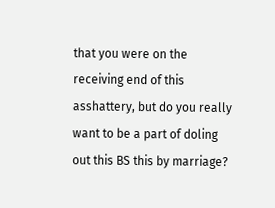that you were on the receiving end of this asshattery, but do you really want to be a part of doling out this BS this by marriage?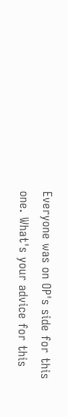Everyone was on OP's side for this one. What's your advice for this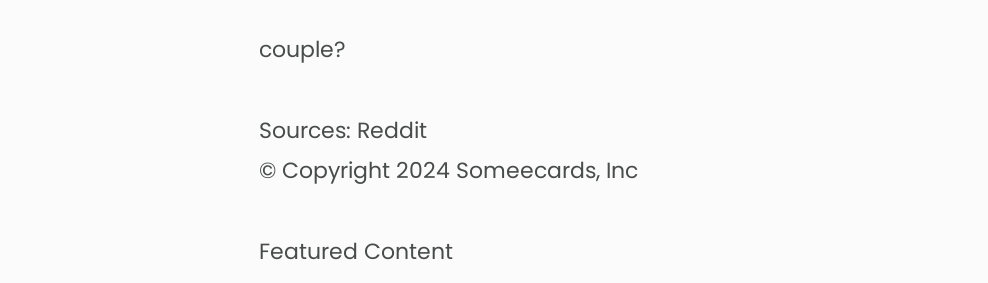couple?

Sources: Reddit
© Copyright 2024 Someecards, Inc

Featured Content